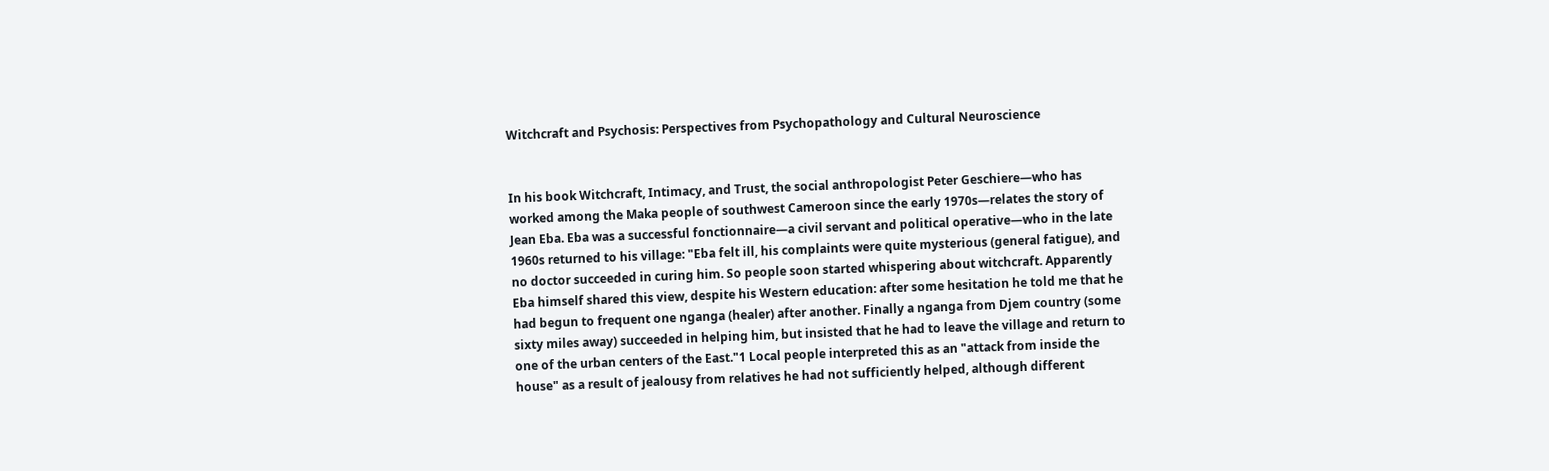Witchcraft and Psychosis: Perspectives from Psychopathology and Cultural Neuroscience


In his book Witchcraft, Intimacy, and Trust, the social anthropologist Peter Geschiere—who has worked among the Maka people of southwest Cameroon since the early 1970s—relates the story of Jean Eba. Eba was a successful fonctionnaire—a civil servant and political operative—who in the late 1960s returned to his village: "Eba felt ill, his complaints were quite mysterious (general fatigue), and no doctor succeeded in curing him. So people soon started whispering about witchcraft. Apparently Eba himself shared this view, despite his Western education: after some hesitation he told me that he had begun to frequent one nganga (healer) after another. Finally a nganga from Djem country (some sixty miles away) succeeded in helping him, but insisted that he had to leave the village and return to one of the urban centers of the East."1 Local people interpreted this as an "attack from inside the house" as a result of jealousy from relatives he had not sufficiently helped, although different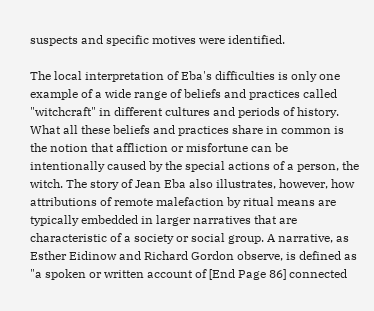suspects and specific motives were identified.

The local interpretation of Eba's difficulties is only one example of a wide range of beliefs and practices called "witchcraft" in different cultures and periods of history. What all these beliefs and practices share in common is the notion that affliction or misfortune can be intentionally caused by the special actions of a person, the witch. The story of Jean Eba also illustrates, however, how attributions of remote malefaction by ritual means are typically embedded in larger narratives that are characteristic of a society or social group. A narrative, as Esther Eidinow and Richard Gordon observe, is defined as "a spoken or written account of [End Page 86] connected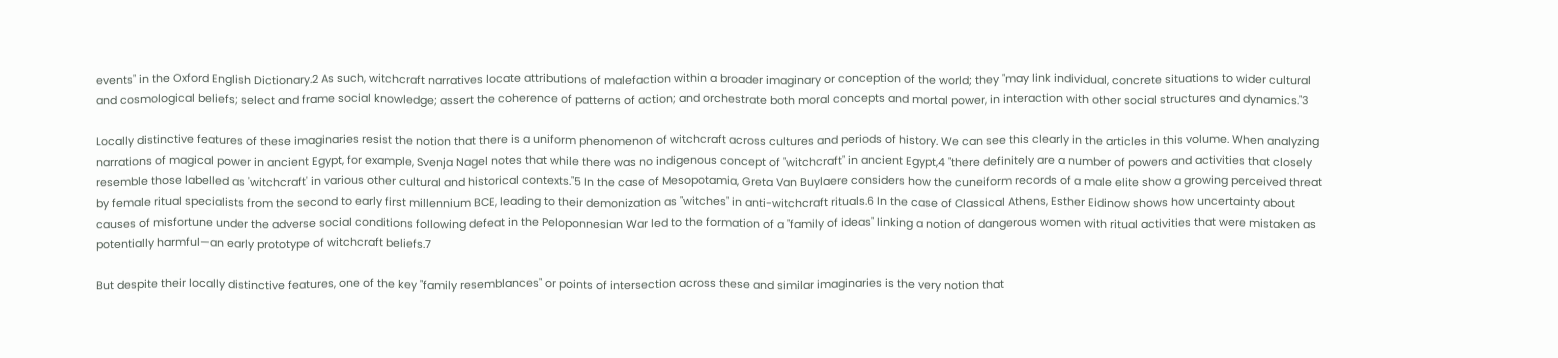events" in the Oxford English Dictionary.2 As such, witchcraft narratives locate attributions of malefaction within a broader imaginary or conception of the world; they "may link individual, concrete situations to wider cultural and cosmological beliefs; select and frame social knowledge; assert the coherence of patterns of action; and orchestrate both moral concepts and mortal power, in interaction with other social structures and dynamics."3

Locally distinctive features of these imaginaries resist the notion that there is a uniform phenomenon of witchcraft across cultures and periods of history. We can see this clearly in the articles in this volume. When analyzing narrations of magical power in ancient Egypt, for example, Svenja Nagel notes that while there was no indigenous concept of "witchcraft" in ancient Egypt,4 "there definitely are a number of powers and activities that closely resemble those labelled as 'witchcraft' in various other cultural and historical contexts."5 In the case of Mesopotamia, Greta Van Buylaere considers how the cuneiform records of a male elite show a growing perceived threat by female ritual specialists from the second to early first millennium BCE, leading to their demonization as "witches" in anti-witchcraft rituals.6 In the case of Classical Athens, Esther Eidinow shows how uncertainty about causes of misfortune under the adverse social conditions following defeat in the Peloponnesian War led to the formation of a "family of ideas" linking a notion of dangerous women with ritual activities that were mistaken as potentially harmful—an early prototype of witchcraft beliefs.7

But despite their locally distinctive features, one of the key "family resemblances" or points of intersection across these and similar imaginaries is the very notion that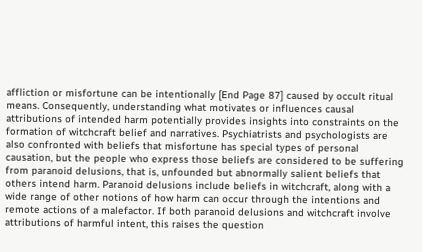affliction or misfortune can be intentionally [End Page 87] caused by occult ritual means. Consequently, understanding what motivates or influences causal attributions of intended harm potentially provides insights into constraints on the formation of witchcraft belief and narratives. Psychiatrists and psychologists are also confronted with beliefs that misfortune has special types of personal causation, but the people who express those beliefs are considered to be suffering from paranoid delusions, that is, unfounded but abnormally salient beliefs that others intend harm. Paranoid delusions include beliefs in witchcraft, along with a wide range of other notions of how harm can occur through the intentions and remote actions of a malefactor. If both paranoid delusions and witchcraft involve attributions of harmful intent, this raises the question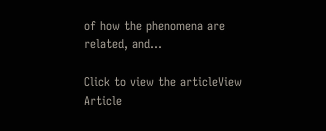of how the phenomena are related, and...

Click to view the articleView Article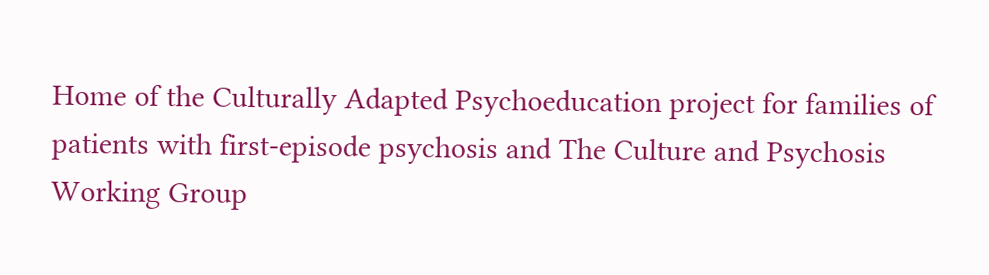Home of the Culturally Adapted Psychoeducation project for families of patients with first-episode psychosis and The Culture and Psychosis Working Group